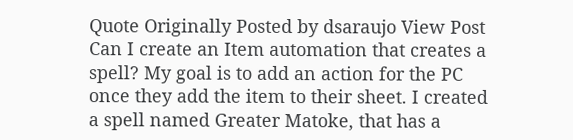Quote Originally Posted by dsaraujo View Post
Can I create an Item automation that creates a spell? My goal is to add an action for the PC once they add the item to their sheet. I created a spell named Greater Matoke, that has a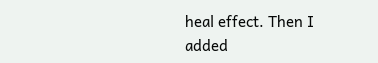heal effect. Then I added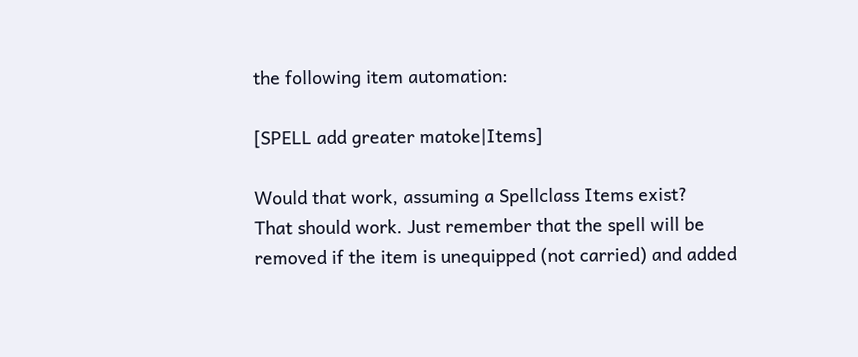the following item automation:

[SPELL add greater matoke|Items]

Would that work, assuming a Spellclass Items exist?
That should work. Just remember that the spell will be removed if the item is unequipped (not carried) and added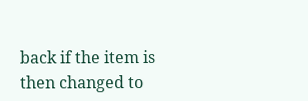back if the item is then changed to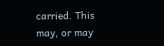carried. This may, or may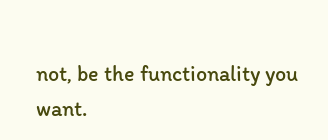not, be the functionality you want.